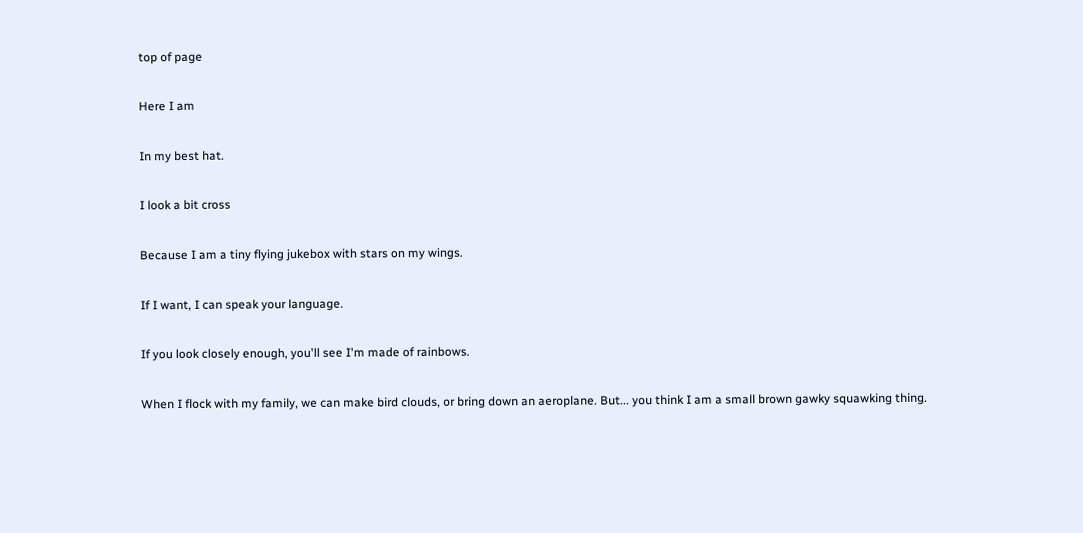top of page

Here I am

In my best hat.

I look a bit cross

Because I am a tiny flying jukebox with stars on my wings.

If I want, I can speak your language.

If you look closely enough, you'll see I'm made of rainbows.

When I flock with my family, we can make bird clouds, or bring down an aeroplane. But... you think I am a small brown gawky squawking thing.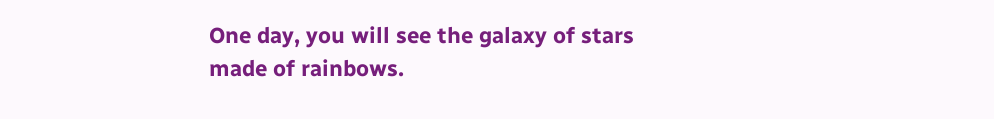One day, you will see the galaxy of stars made of rainbows.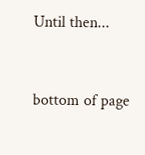Until then...


bottom of page